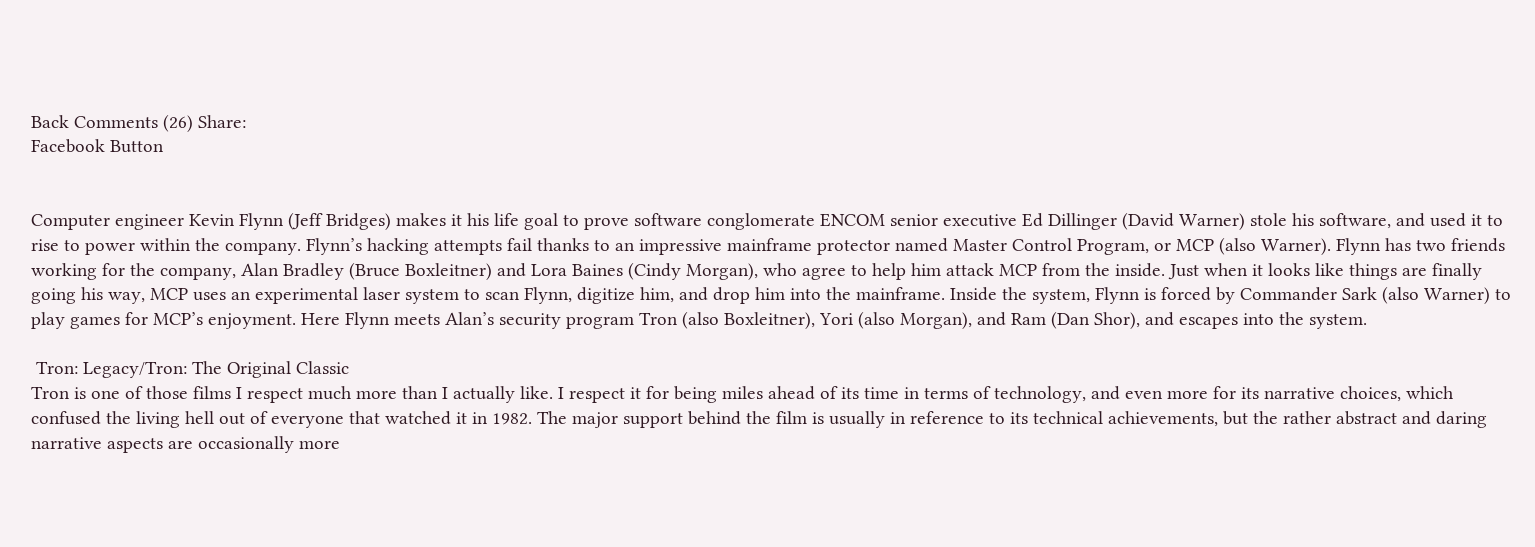Back Comments (26) Share:
Facebook Button


Computer engineer Kevin Flynn (Jeff Bridges) makes it his life goal to prove software conglomerate ENCOM senior executive Ed Dillinger (David Warner) stole his software, and used it to rise to power within the company. Flynn’s hacking attempts fail thanks to an impressive mainframe protector named Master Control Program, or MCP (also Warner). Flynn has two friends working for the company, Alan Bradley (Bruce Boxleitner) and Lora Baines (Cindy Morgan), who agree to help him attack MCP from the inside. Just when it looks like things are finally going his way, MCP uses an experimental laser system to scan Flynn, digitize him, and drop him into the mainframe. Inside the system, Flynn is forced by Commander Sark (also Warner) to play games for MCP’s enjoyment. Here Flynn meets Alan’s security program Tron (also Boxleitner), Yori (also Morgan), and Ram (Dan Shor), and escapes into the system.

 Tron: Legacy/Tron: The Original Classic
Tron is one of those films I respect much more than I actually like. I respect it for being miles ahead of its time in terms of technology, and even more for its narrative choices, which confused the living hell out of everyone that watched it in 1982. The major support behind the film is usually in reference to its technical achievements, but the rather abstract and daring narrative aspects are occasionally more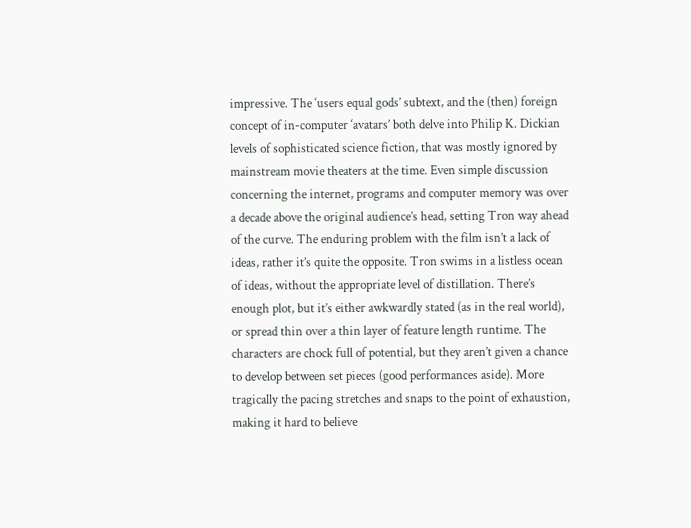impressive. The ‘users equal gods’ subtext, and the (then) foreign concept of in-computer ‘avatars’ both delve into Philip K. Dickian levels of sophisticated science fiction, that was mostly ignored by mainstream movie theaters at the time. Even simple discussion concerning the internet, programs and computer memory was over a decade above the original audience’s head, setting Tron way ahead of the curve. The enduring problem with the film isn’t a lack of ideas, rather it’s quite the opposite. Tron swims in a listless ocean of ideas, without the appropriate level of distillation. There’s enough plot, but it’s either awkwardly stated (as in the real world), or spread thin over a thin layer of feature length runtime. The characters are chock full of potential, but they aren’t given a chance to develop between set pieces (good performances aside). More tragically the pacing stretches and snaps to the point of exhaustion, making it hard to believe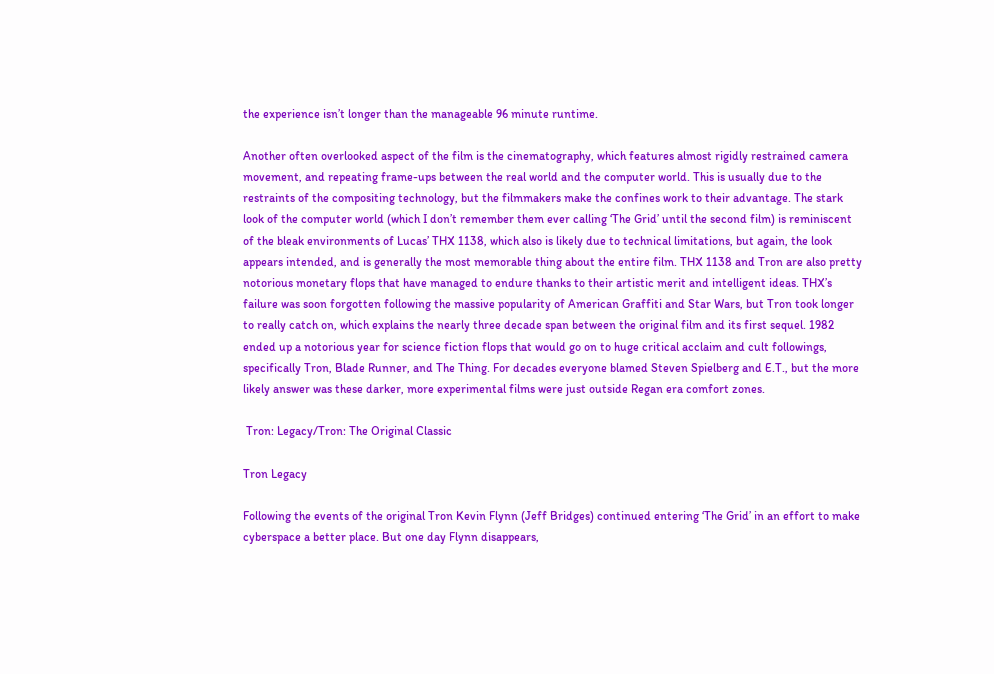the experience isn’t longer than the manageable 96 minute runtime.

Another often overlooked aspect of the film is the cinematography, which features almost rigidly restrained camera movement, and repeating frame-ups between the real world and the computer world. This is usually due to the restraints of the compositing technology, but the filmmakers make the confines work to their advantage. The stark look of the computer world (which I don’t remember them ever calling ‘The Grid’ until the second film) is reminiscent of the bleak environments of Lucas’ THX 1138, which also is likely due to technical limitations, but again, the look appears intended, and is generally the most memorable thing about the entire film. THX 1138 and Tron are also pretty notorious monetary flops that have managed to endure thanks to their artistic merit and intelligent ideas. THX’s failure was soon forgotten following the massive popularity of American Graffiti and Star Wars, but Tron took longer to really catch on, which explains the nearly three decade span between the original film and its first sequel. 1982 ended up a notorious year for science fiction flops that would go on to huge critical acclaim and cult followings, specifically Tron, Blade Runner, and The Thing. For decades everyone blamed Steven Spielberg and E.T., but the more likely answer was these darker, more experimental films were just outside Regan era comfort zones.

 Tron: Legacy/Tron: The Original Classic

Tron Legacy

Following the events of the original Tron Kevin Flynn (Jeff Bridges) continued entering ‘The Grid’ in an effort to make cyberspace a better place. But one day Flynn disappears,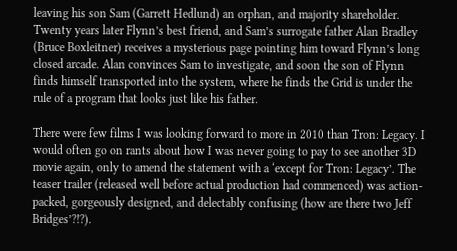leaving his son Sam (Garrett Hedlund) an orphan, and majority shareholder. Twenty years later Flynn’s best friend, and Sam’s surrogate father Alan Bradley (Bruce Boxleitner) receives a mysterious page pointing him toward Flynn’s long closed arcade. Alan convinces Sam to investigate, and soon the son of Flynn finds himself transported into the system, where he finds the Grid is under the rule of a program that looks just like his father.

There were few films I was looking forward to more in 2010 than Tron: Legacy. I would often go on rants about how I was never going to pay to see another 3D movie again, only to amend the statement with a ‘except for Tron: Legacy’. The teaser trailer (released well before actual production had commenced) was action-packed, gorgeously designed, and delectably confusing (how are there two Jeff Bridges’?!?).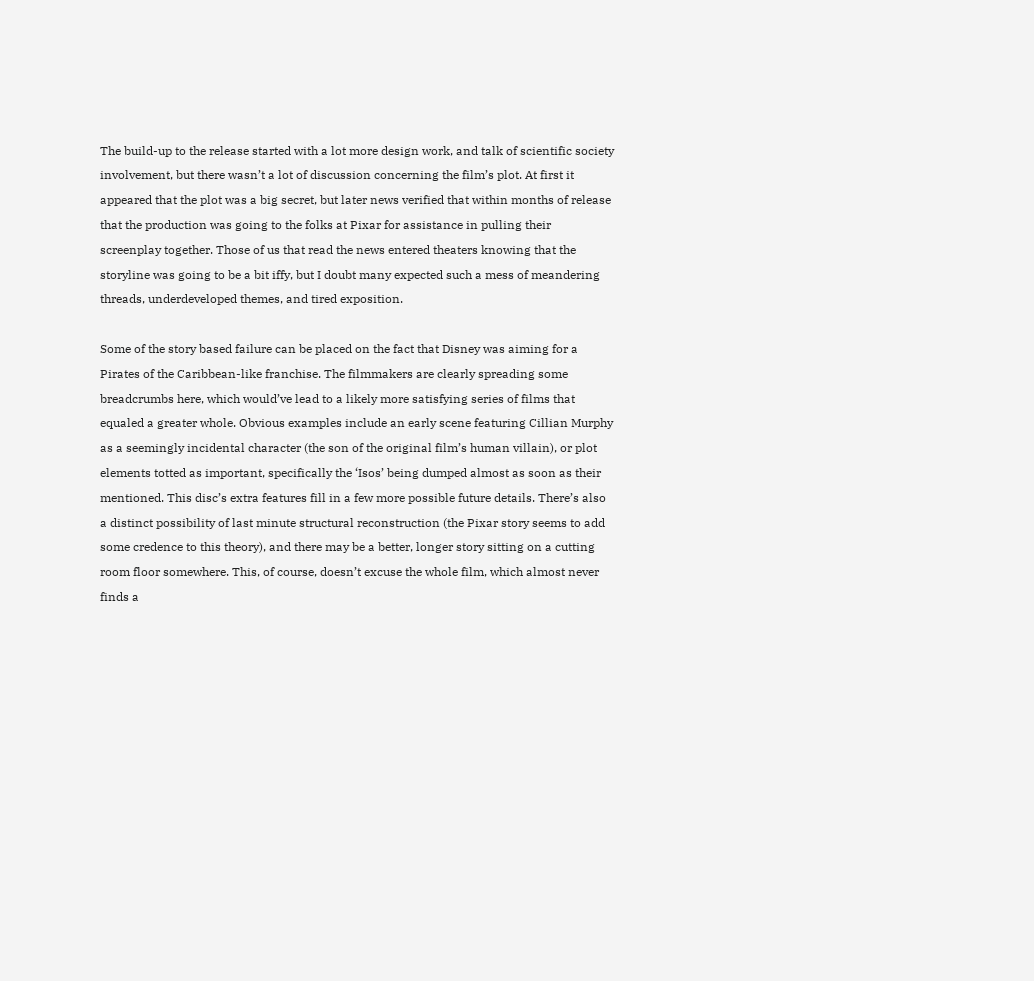The build-up to the release started with a lot more design work, and talk of scientific society involvement, but there wasn’t a lot of discussion concerning the film’s plot. At first it appeared that the plot was a big secret, but later news verified that within months of release that the production was going to the folks at Pixar for assistance in pulling their screenplay together. Those of us that read the news entered theaters knowing that the storyline was going to be a bit iffy, but I doubt many expected such a mess of meandering threads, underdeveloped themes, and tired exposition.

Some of the story based failure can be placed on the fact that Disney was aiming for a Pirates of the Caribbean-like franchise. The filmmakers are clearly spreading some breadcrumbs here, which would’ve lead to a likely more satisfying series of films that equaled a greater whole. Obvious examples include an early scene featuring Cillian Murphy as a seemingly incidental character (the son of the original film’s human villain), or plot elements totted as important, specifically the ‘Isos’ being dumped almost as soon as their mentioned. This disc’s extra features fill in a few more possible future details. There’s also a distinct possibility of last minute structural reconstruction (the Pixar story seems to add some credence to this theory), and there may be a better, longer story sitting on a cutting room floor somewhere. This, of course, doesn’t excuse the whole film, which almost never finds a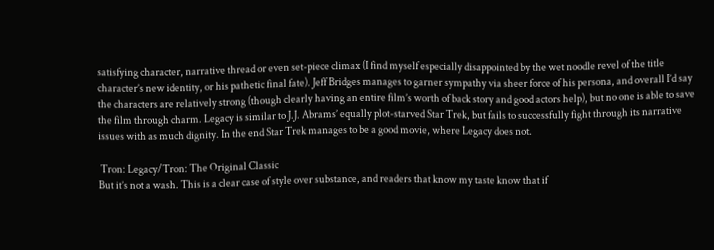satisfying character, narrative thread or even set-piece climax (I find myself especially disappointed by the wet noodle revel of the title character’s new identity, or his pathetic final fate). Jeff Bridges manages to garner sympathy via sheer force of his persona, and overall I’d say the characters are relatively strong (though clearly having an entire film’s worth of back story and good actors help), but no one is able to save the film through charm. Legacy is similar to J.J. Abrams’ equally plot-starved Star Trek, but fails to successfully fight through its narrative issues with as much dignity. In the end Star Trek manages to be a good movie, where Legacy does not.

 Tron: Legacy/Tron: The Original Classic
But it’s not a wash. This is a clear case of style over substance, and readers that know my taste know that if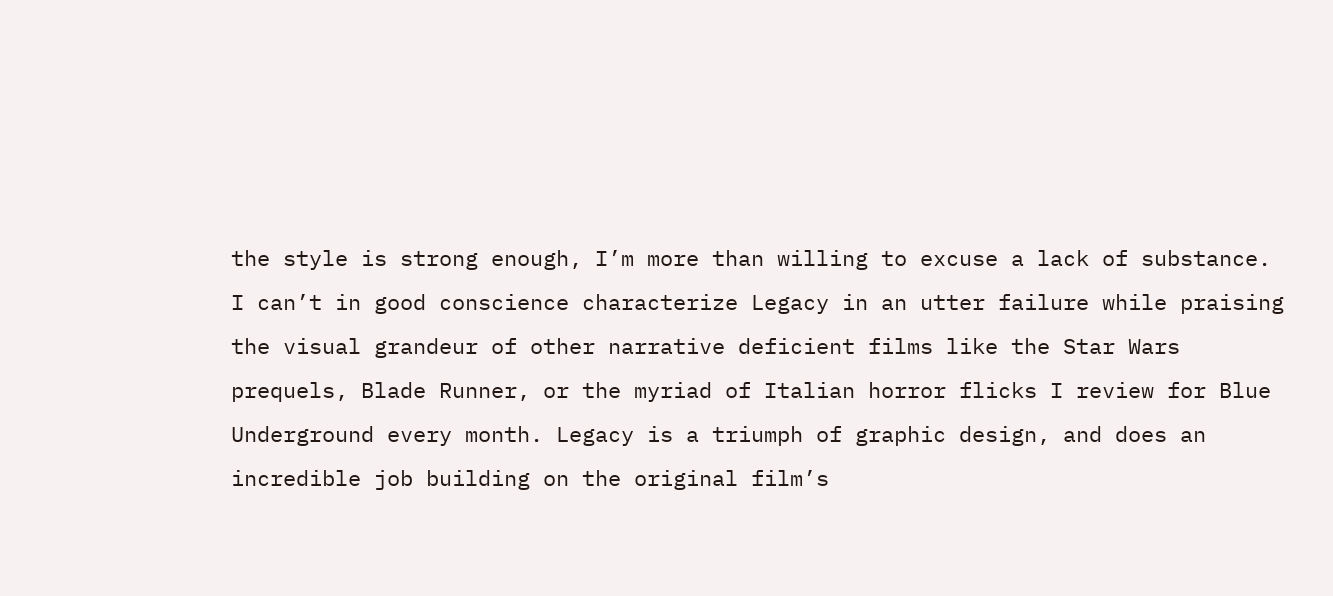the style is strong enough, I’m more than willing to excuse a lack of substance. I can’t in good conscience characterize Legacy in an utter failure while praising the visual grandeur of other narrative deficient films like the Star Wars prequels, Blade Runner, or the myriad of Italian horror flicks I review for Blue Underground every month. Legacy is a triumph of graphic design, and does an incredible job building on the original film’s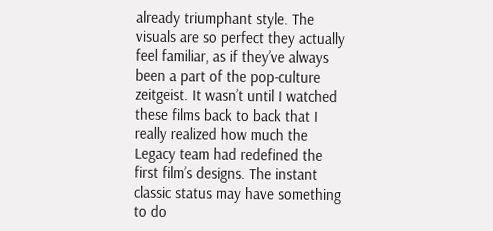already triumphant style. The visuals are so perfect they actually feel familiar, as if they’ve always been a part of the pop-culture zeitgeist. It wasn’t until I watched these films back to back that I really realized how much the Legacy team had redefined the first film’s designs. The instant classic status may have something to do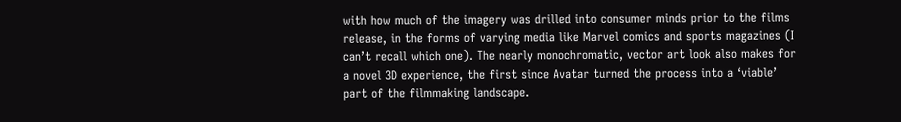with how much of the imagery was drilled into consumer minds prior to the films release, in the forms of varying media like Marvel comics and sports magazines (I can’t recall which one). The nearly monochromatic, vector art look also makes for a novel 3D experience, the first since Avatar turned the process into a ‘viable’ part of the filmmaking landscape.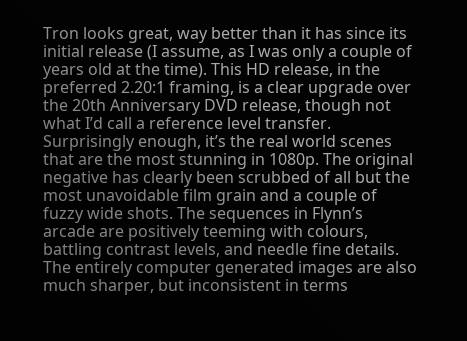Tron looks great, way better than it has since its initial release (I assume, as I was only a couple of years old at the time). This HD release, in the preferred 2.20:1 framing, is a clear upgrade over the 20th Anniversary DVD release, though not what I’d call a reference level transfer. Surprisingly enough, it’s the real world scenes that are the most stunning in 1080p. The original negative has clearly been scrubbed of all but the most unavoidable film grain and a couple of fuzzy wide shots. The sequences in Flynn’s arcade are positively teeming with colours, battling contrast levels, and needle fine details. The entirely computer generated images are also much sharper, but inconsistent in terms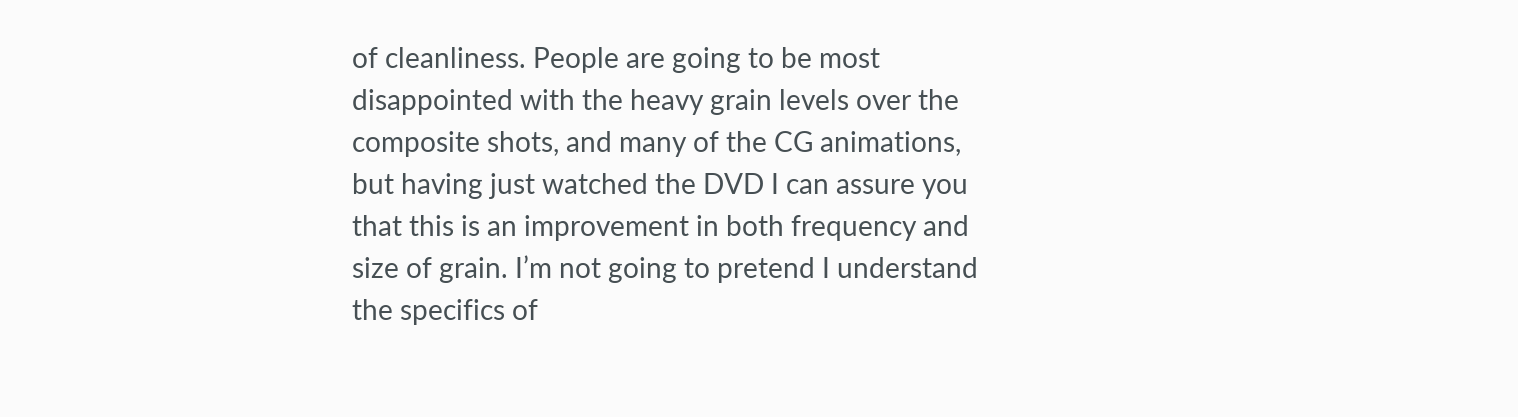of cleanliness. People are going to be most disappointed with the heavy grain levels over the composite shots, and many of the CG animations, but having just watched the DVD I can assure you that this is an improvement in both frequency and size of grain. I’m not going to pretend I understand the specifics of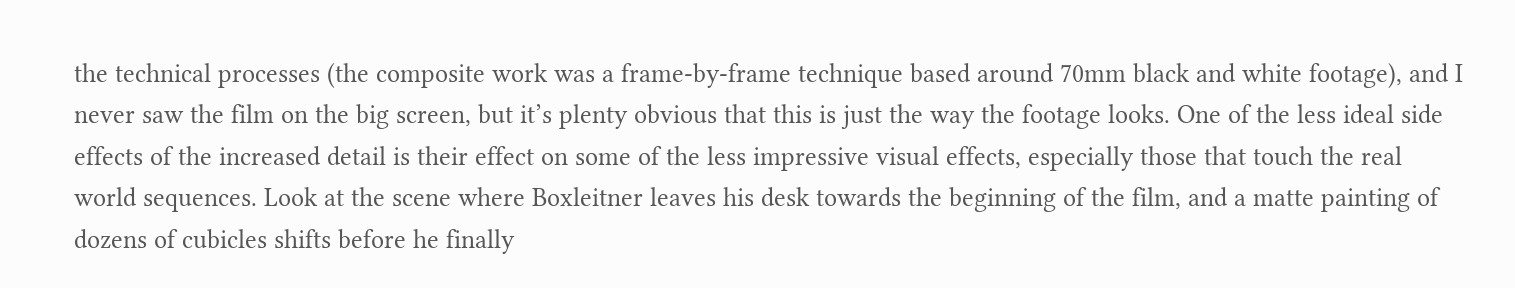the technical processes (the composite work was a frame-by-frame technique based around 70mm black and white footage), and I never saw the film on the big screen, but it’s plenty obvious that this is just the way the footage looks. One of the less ideal side effects of the increased detail is their effect on some of the less impressive visual effects, especially those that touch the real world sequences. Look at the scene where Boxleitner leaves his desk towards the beginning of the film, and a matte painting of dozens of cubicles shifts before he finally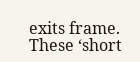exits frame. These ‘short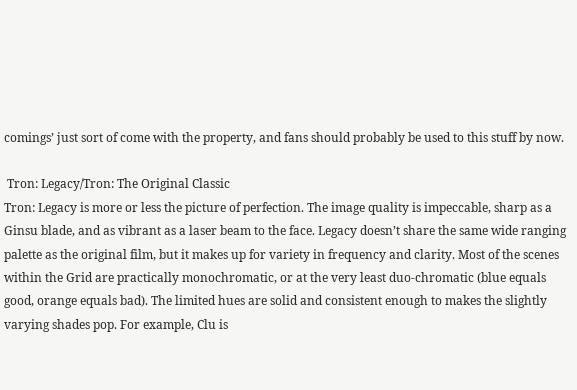comings’ just sort of come with the property, and fans should probably be used to this stuff by now.

 Tron: Legacy/Tron: The Original Classic
Tron: Legacy is more or less the picture of perfection. The image quality is impeccable, sharp as a Ginsu blade, and as vibrant as a laser beam to the face. Legacy doesn’t share the same wide ranging palette as the original film, but it makes up for variety in frequency and clarity. Most of the scenes within the Grid are practically monochromatic, or at the very least duo-chromatic (blue equals good, orange equals bad). The limited hues are solid and consistent enough to makes the slightly varying shades pop. For example, Clu is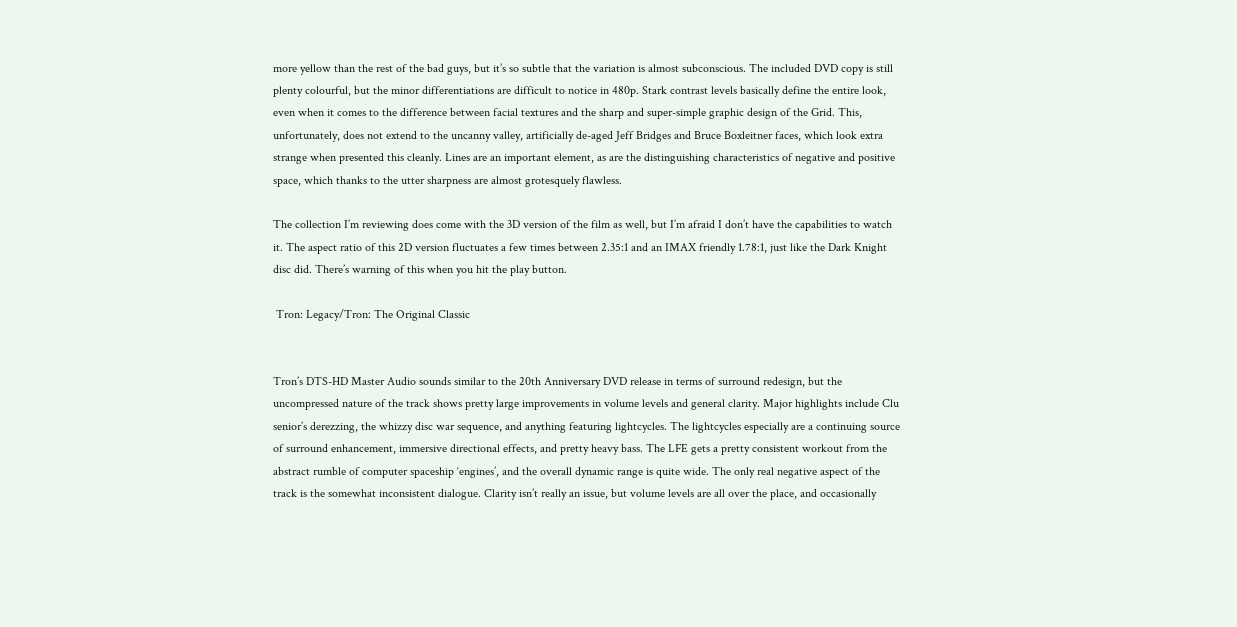more yellow than the rest of the bad guys, but it’s so subtle that the variation is almost subconscious. The included DVD copy is still plenty colourful, but the minor differentiations are difficult to notice in 480p. Stark contrast levels basically define the entire look, even when it comes to the difference between facial textures and the sharp and super-simple graphic design of the Grid. This, unfortunately, does not extend to the uncanny valley, artificially de-aged Jeff Bridges and Bruce Boxleitner faces, which look extra strange when presented this cleanly. Lines are an important element, as are the distinguishing characteristics of negative and positive space, which thanks to the utter sharpness are almost grotesquely flawless.

The collection I’m reviewing does come with the 3D version of the film as well, but I’m afraid I don’t have the capabilities to watch it. The aspect ratio of this 2D version fluctuates a few times between 2.35:1 and an IMAX friendly 1.78:1, just like the Dark Knight disc did. There’s warning of this when you hit the play button.

 Tron: Legacy/Tron: The Original Classic


Tron’s DTS-HD Master Audio sounds similar to the 20th Anniversary DVD release in terms of surround redesign, but the uncompressed nature of the track shows pretty large improvements in volume levels and general clarity. Major highlights include Clu senior’s derezzing, the whizzy disc war sequence, and anything featuring lightcycles. The lightcycles especially are a continuing source of surround enhancement, immersive directional effects, and pretty heavy bass. The LFE gets a pretty consistent workout from the abstract rumble of computer spaceship ‘engines’, and the overall dynamic range is quite wide. The only real negative aspect of the track is the somewhat inconsistent dialogue. Clarity isn’t really an issue, but volume levels are all over the place, and occasionally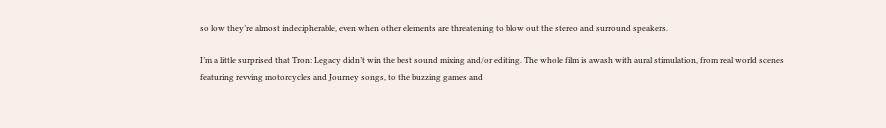so low they’re almost indecipherable, even when other elements are threatening to blow out the stereo and surround speakers.

I’m a little surprised that Tron: Legacy didn’t win the best sound mixing and/or editing. The whole film is awash with aural stimulation, from real world scenes featuring revving motorcycles and Journey songs, to the buzzing games and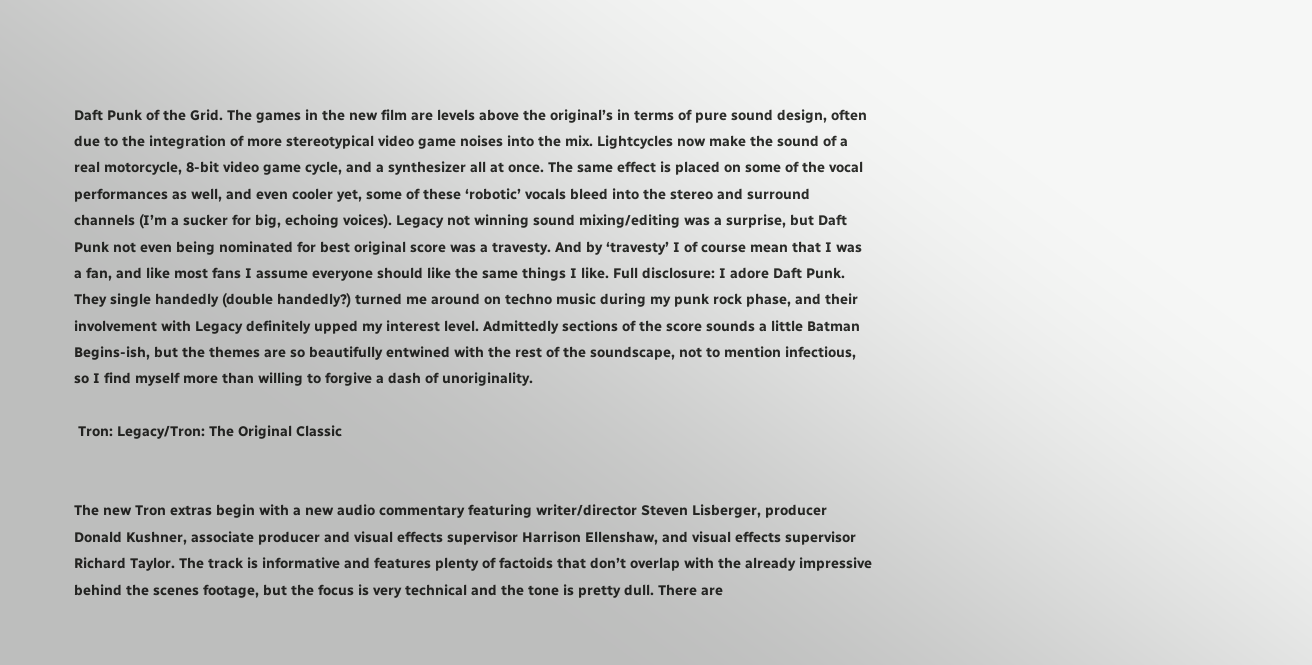Daft Punk of the Grid. The games in the new film are levels above the original’s in terms of pure sound design, often due to the integration of more stereotypical video game noises into the mix. Lightcycles now make the sound of a real motorcycle, 8-bit video game cycle, and a synthesizer all at once. The same effect is placed on some of the vocal performances as well, and even cooler yet, some of these ‘robotic’ vocals bleed into the stereo and surround channels (I’m a sucker for big, echoing voices). Legacy not winning sound mixing/editing was a surprise, but Daft Punk not even being nominated for best original score was a travesty. And by ‘travesty’ I of course mean that I was a fan, and like most fans I assume everyone should like the same things I like. Full disclosure: I adore Daft Punk. They single handedly (double handedly?) turned me around on techno music during my punk rock phase, and their involvement with Legacy definitely upped my interest level. Admittedly sections of the score sounds a little Batman Begins-ish, but the themes are so beautifully entwined with the rest of the soundscape, not to mention infectious, so I find myself more than willing to forgive a dash of unoriginality.

 Tron: Legacy/Tron: The Original Classic


The new Tron extras begin with a new audio commentary featuring writer/director Steven Lisberger, producer Donald Kushner, associate producer and visual effects supervisor Harrison Ellenshaw, and visual effects supervisor Richard Taylor. The track is informative and features plenty of factoids that don’t overlap with the already impressive behind the scenes footage, but the focus is very technical and the tone is pretty dull. There are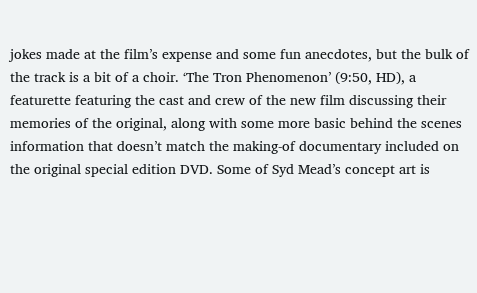jokes made at the film’s expense and some fun anecdotes, but the bulk of the track is a bit of a choir. ‘The Tron Phenomenon’ (9:50, HD), a featurette featuring the cast and crew of the new film discussing their memories of the original, along with some more basic behind the scenes information that doesn’t match the making-of documentary included on the original special edition DVD. Some of Syd Mead’s concept art is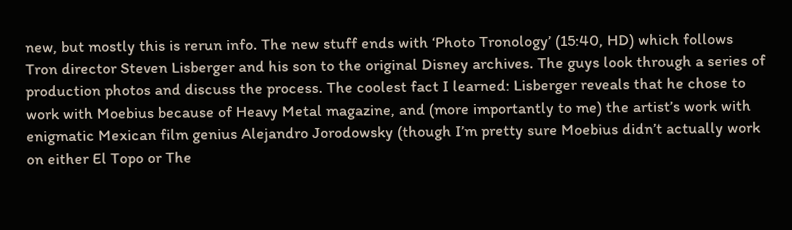new, but mostly this is rerun info. The new stuff ends with ‘Photo Tronology’ (15:40, HD) which follows Tron director Steven Lisberger and his son to the original Disney archives. The guys look through a series of production photos and discuss the process. The coolest fact I learned: Lisberger reveals that he chose to work with Moebius because of Heavy Metal magazine, and (more importantly to me) the artist’s work with enigmatic Mexican film genius Alejandro Jorodowsky (though I’m pretty sure Moebius didn’t actually work on either El Topo or The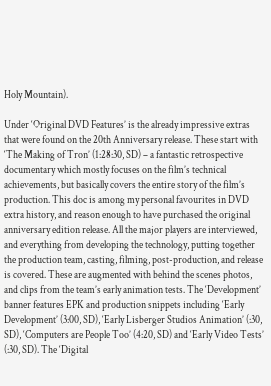Holy Mountain).

Under ‘Original DVD Features’ is the already impressive extras that were found on the 20th Anniversary release. These start with ‘The Making of Tron’ (1:28:30, SD) – a fantastic retrospective documentary which mostly focuses on the film’s technical achievements, but basically covers the entire story of the film’s production. This doc is among my personal favourites in DVD extra history, and reason enough to have purchased the original anniversary edition release. All the major players are interviewed, and everything from developing the technology, putting together the production team, casting, filming, post-production, and release is covered. These are augmented with behind the scenes photos, and clips from the team’s early animation tests. The ‘Development’ banner features EPK and production snippets including ‘Early Development’ (3:00, SD), ‘Early Lisberger Studios Animation’ (:30, SD), ‘Computers are People Too’ (4:20, SD) and ‘Early Video Tests’ (:30, SD). The ‘Digital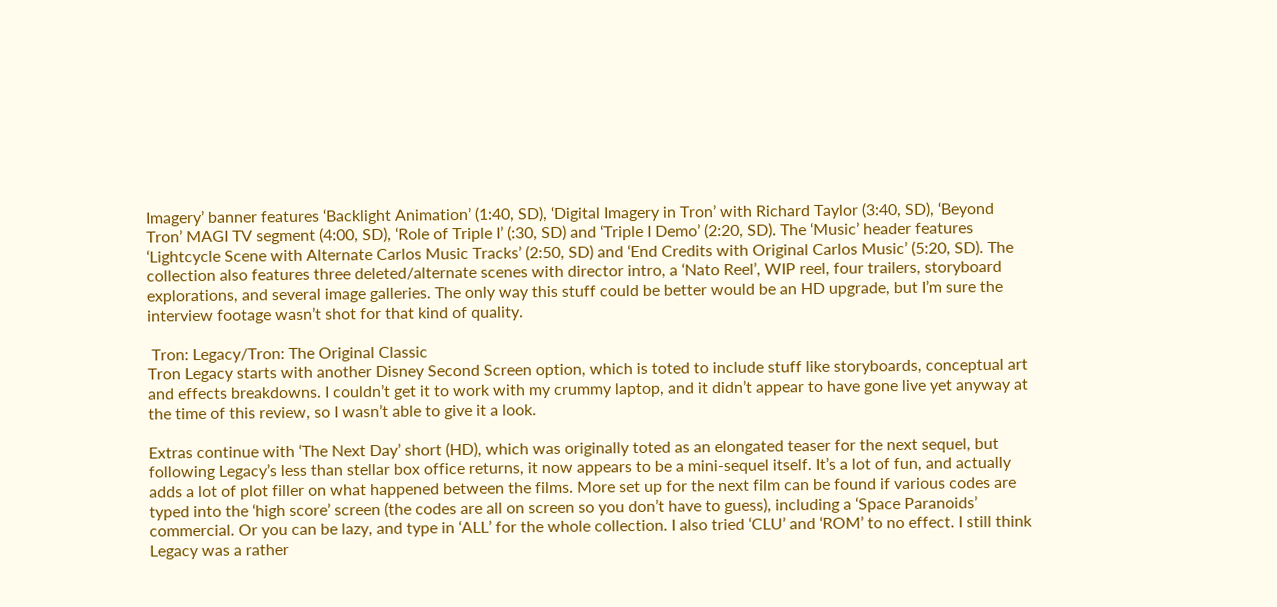Imagery’ banner features ‘Backlight Animation’ (1:40, SD), ‘Digital Imagery in Tron’ with Richard Taylor (3:40, SD), ‘Beyond Tron’ MAGI TV segment (4:00, SD), ‘Role of Triple I’ (:30, SD) and ‘Triple I Demo’ (2:20, SD). The ‘Music’ header features ‘Lightcycle Scene with Alternate Carlos Music Tracks’ (2:50, SD) and ‘End Credits with Original Carlos Music’ (5:20, SD). The collection also features three deleted/alternate scenes with director intro, a ‘Nato Reel’, WIP reel, four trailers, storyboard explorations, and several image galleries. The only way this stuff could be better would be an HD upgrade, but I’m sure the interview footage wasn’t shot for that kind of quality.

 Tron: Legacy/Tron: The Original Classic
Tron Legacy starts with another Disney Second Screen option, which is toted to include stuff like storyboards, conceptual art and effects breakdowns. I couldn’t get it to work with my crummy laptop, and it didn’t appear to have gone live yet anyway at the time of this review, so I wasn’t able to give it a look.

Extras continue with ‘The Next Day’ short (HD), which was originally toted as an elongated teaser for the next sequel, but following Legacy’s less than stellar box office returns, it now appears to be a mini-sequel itself. It’s a lot of fun, and actually adds a lot of plot filler on what happened between the films. More set up for the next film can be found if various codes are typed into the ‘high score’ screen (the codes are all on screen so you don’t have to guess), including a ‘Space Paranoids’ commercial. Or you can be lazy, and type in ‘ALL’ for the whole collection. I also tried ‘CLU’ and ‘ROM’ to no effect. I still think Legacy was a rather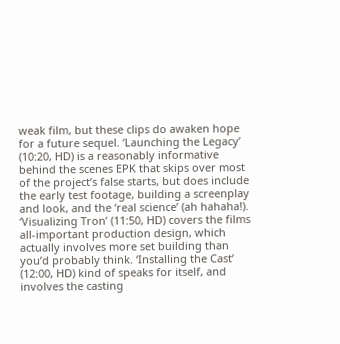weak film, but these clips do awaken hope for a future sequel. ‘Launching the Legacy’ (10:20, HD) is a reasonably informative behind the scenes EPK that skips over most of the project’s false starts, but does include the early test footage, building a screenplay and look, and the ‘real science’ (ah hahaha!). ‘Visualizing Tron’ (11:50, HD) covers the films all-important production design, which actually involves more set building than you’d probably think. ‘Installing the Cast’ (12:00, HD) kind of speaks for itself, and involves the casting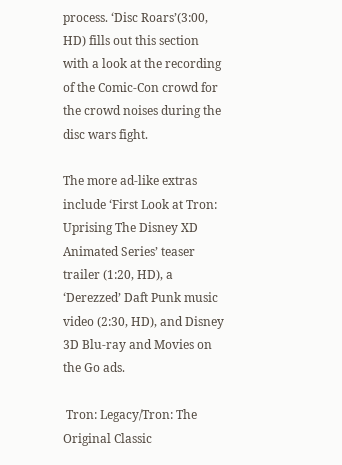process. ‘Disc Roars’(3:00, HD) fills out this section with a look at the recording of the Comic-Con crowd for the crowd noises during the disc wars fight.

The more ad-like extras include ‘First Look at Tron: Uprising The Disney XD Animated Series’ teaser trailer (1:20, HD), a ‘Derezzed’ Daft Punk music video (2:30, HD), and Disney 3D Blu-ray and Movies on the Go ads.

 Tron: Legacy/Tron: The Original Classic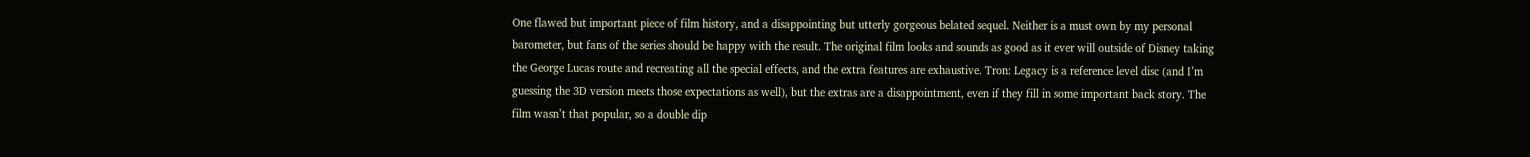One flawed but important piece of film history, and a disappointing but utterly gorgeous belated sequel. Neither is a must own by my personal barometer, but fans of the series should be happy with the result. The original film looks and sounds as good as it ever will outside of Disney taking the George Lucas route and recreating all the special effects, and the extra features are exhaustive. Tron: Legacy is a reference level disc (and I’m guessing the 3D version meets those expectations as well), but the extras are a disappointment, even if they fill in some important back story. The film wasn’t that popular, so a double dip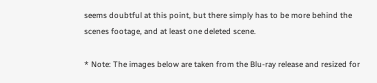seems doubtful at this point, but there simply has to be more behind the scenes footage, and at least one deleted scene.

* Note: The images below are taken from the Blu-ray release and resized for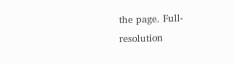the page. Full-resolution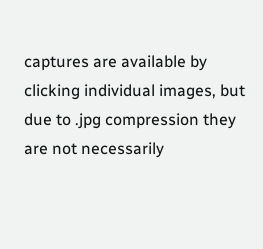captures are available by clicking individual images, but due to .jpg compression they are not necessarily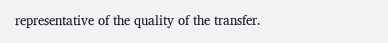representative of the quality of the transfer.